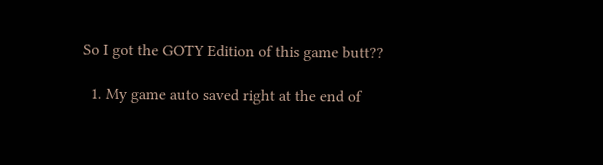So I got the GOTY Edition of this game butt??

  1. My game auto saved right at the end of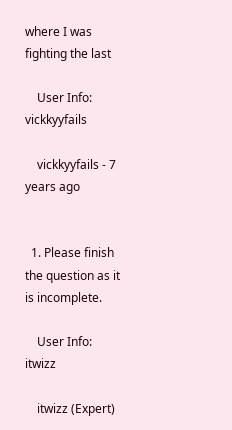where I was fighting the last

    User Info: vickkyyfails

    vickkyyfails - 7 years ago


  1. Please finish the question as it is incomplete.

    User Info: itwizz

    itwizz (Expert)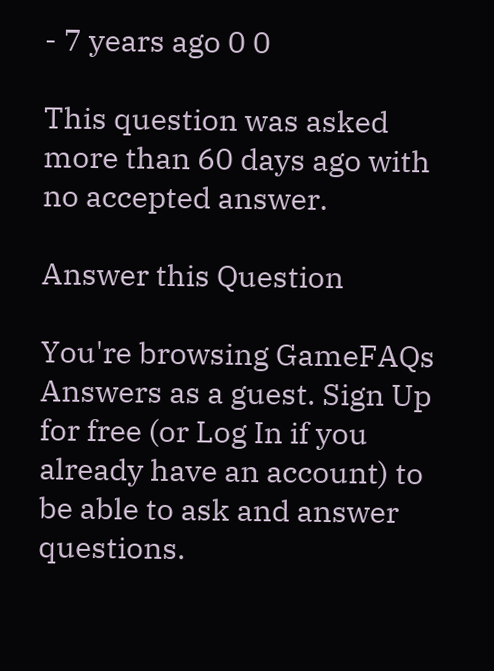- 7 years ago 0 0

This question was asked more than 60 days ago with no accepted answer.

Answer this Question

You're browsing GameFAQs Answers as a guest. Sign Up for free (or Log In if you already have an account) to be able to ask and answer questions.